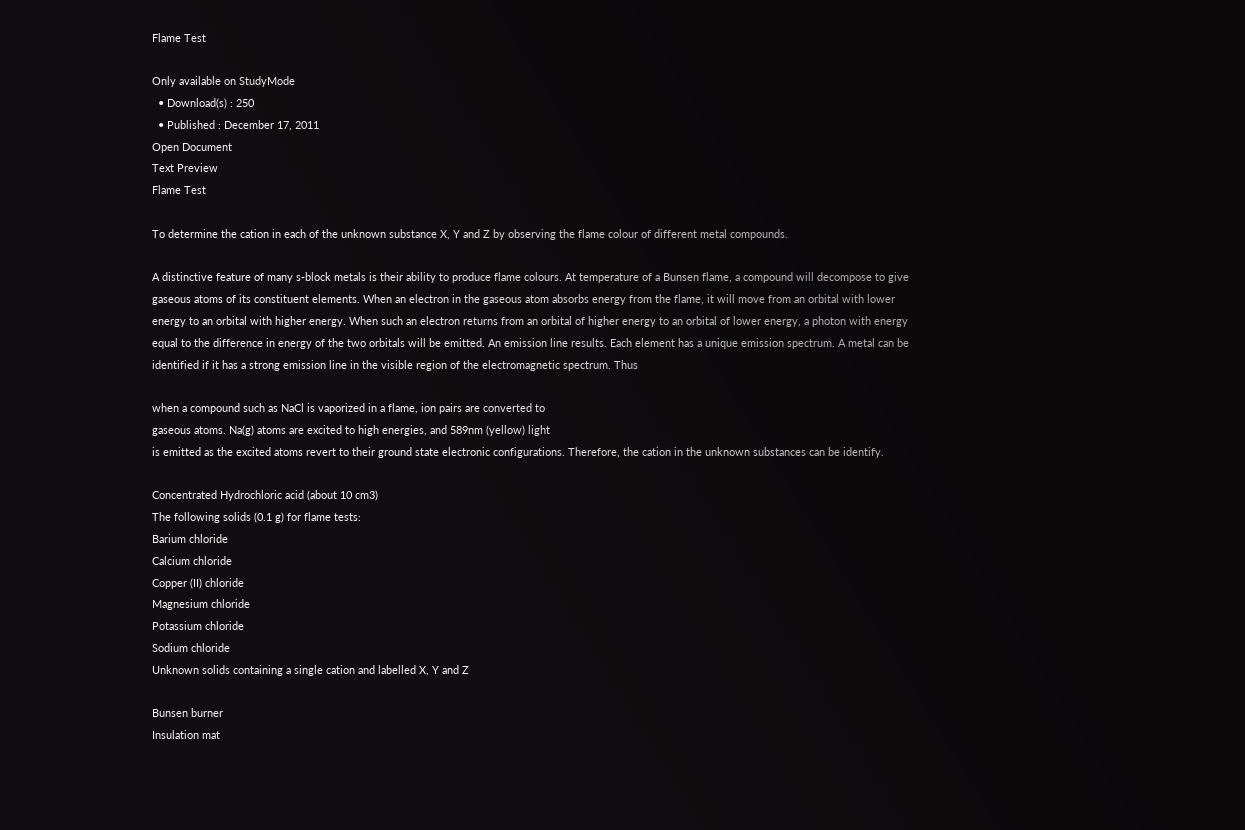Flame Test

Only available on StudyMode
  • Download(s) : 250
  • Published : December 17, 2011
Open Document
Text Preview
Flame Test

To determine the cation in each of the unknown substance X, Y and Z by observing the flame colour of different metal compounds.

A distinctive feature of many s-block metals is their ability to produce flame colours. At temperature of a Bunsen flame, a compound will decompose to give gaseous atoms of its constituent elements. When an electron in the gaseous atom absorbs energy from the flame, it will move from an orbital with lower energy to an orbital with higher energy. When such an electron returns from an orbital of higher energy to an orbital of lower energy, a photon with energy equal to the difference in energy of the two orbitals will be emitted. An emission line results. Each element has a unique emission spectrum. A metal can be identified if it has a strong emission line in the visible region of the electromagnetic spectrum. Thus

when a compound such as NaCl is vaporized in a flame, ion pairs are converted to
gaseous atoms. Na(g) atoms are excited to high energies, and 589nm (yellow) light
is emitted as the excited atoms revert to their ground state electronic configurations. Therefore, the cation in the unknown substances can be identify.

Concentrated Hydrochloric acid (about 10 cm3)
The following solids (0.1 g) for flame tests:
Barium chloride
Calcium chloride
Copper (II) chloride
Magnesium chloride
Potassium chloride
Sodium chloride
Unknown solids containing a single cation and labelled X, Y and Z

Bunsen burner
Insulation mat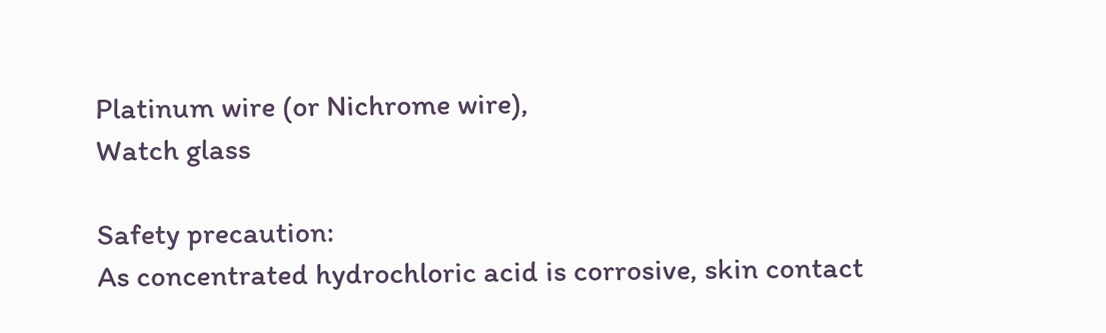Platinum wire (or Nichrome wire),
Watch glass

Safety precaution:
As concentrated hydrochloric acid is corrosive, skin contact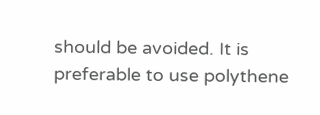should be avoided. It is preferable to use polythene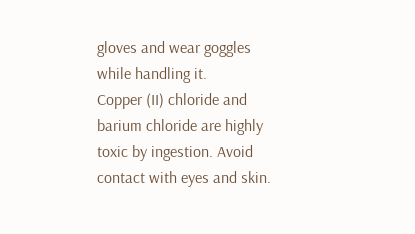gloves and wear goggles while handling it.
Copper (II) chloride and barium chloride are highly toxic by ingestion. Avoid contact with eyes and skin.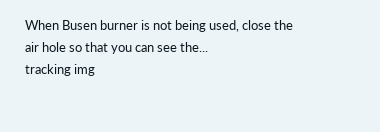When Busen burner is not being used, close the air hole so that you can see the...
tracking img